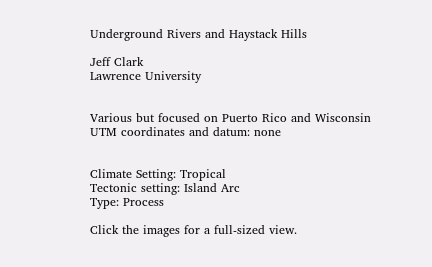Underground Rivers and Haystack Hills

Jeff Clark
Lawrence University


Various but focused on Puerto Rico and Wisconsin
UTM coordinates and datum: none


Climate Setting: Tropical
Tectonic setting: Island Arc
Type: Process

Click the images for a full-sized view.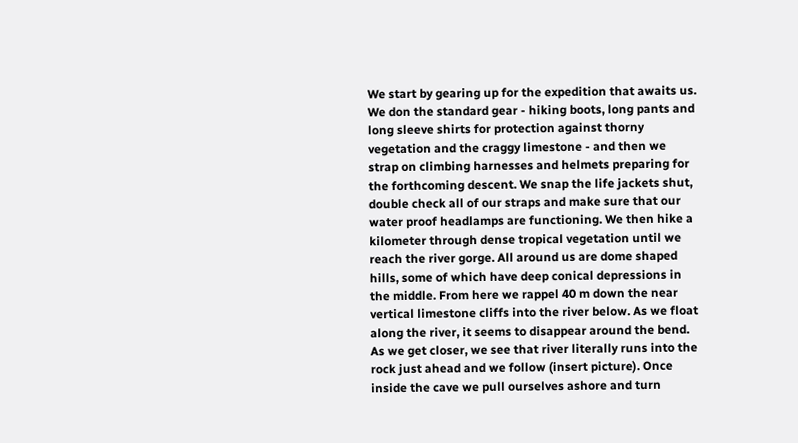We start by gearing up for the expedition that awaits us. We don the standard gear - hiking boots, long pants and long sleeve shirts for protection against thorny vegetation and the craggy limestone - and then we strap on climbing harnesses and helmets preparing for the forthcoming descent. We snap the life jackets shut, double check all of our straps and make sure that our water proof headlamps are functioning. We then hike a kilometer through dense tropical vegetation until we reach the river gorge. All around us are dome shaped hills, some of which have deep conical depressions in the middle. From here we rappel 40 m down the near vertical limestone cliffs into the river below. As we float along the river, it seems to disappear around the bend. As we get closer, we see that river literally runs into the rock just ahead and we follow (insert picture). Once inside the cave we pull ourselves ashore and turn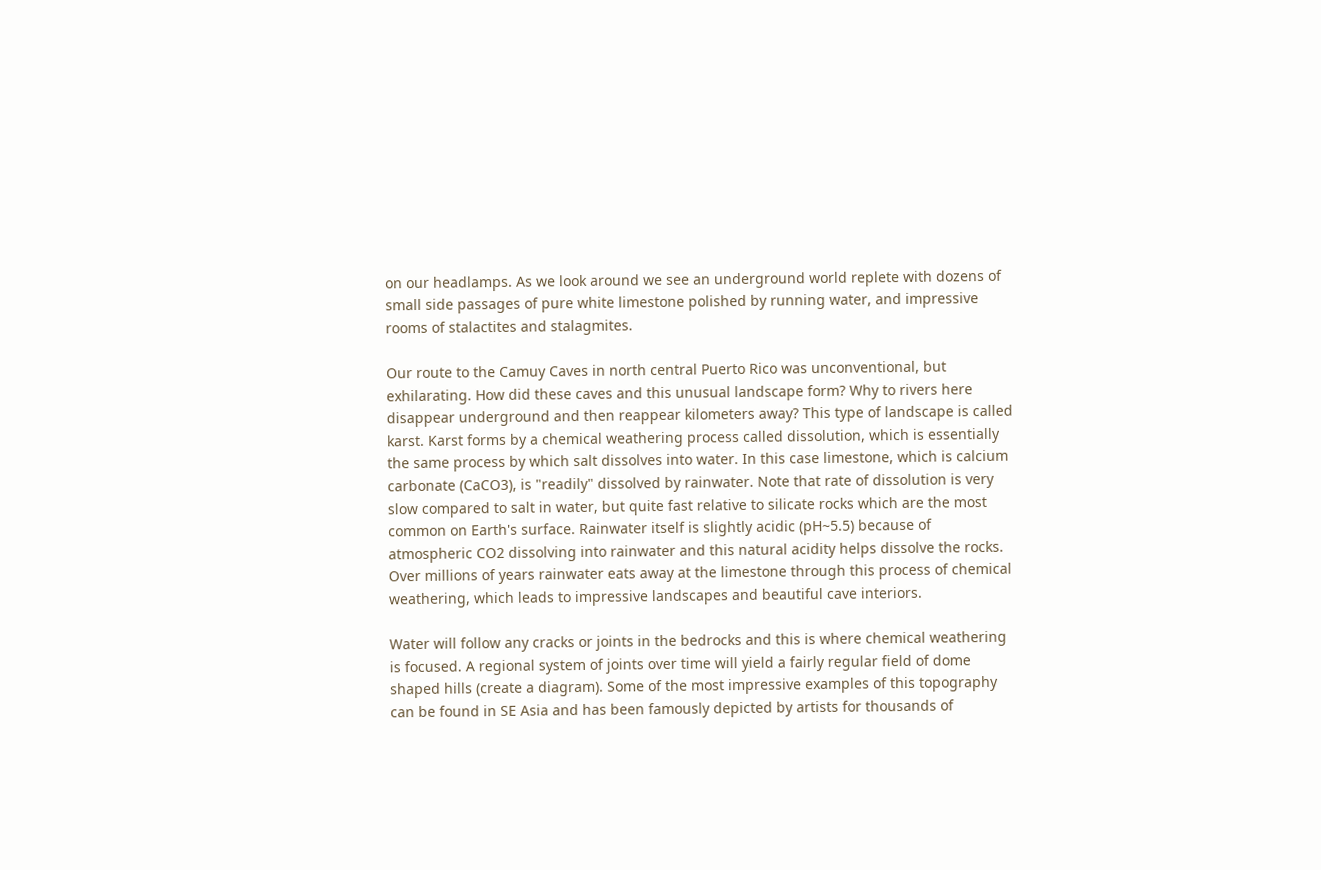on our headlamps. As we look around we see an underground world replete with dozens of small side passages of pure white limestone polished by running water, and impressive rooms of stalactites and stalagmites.

Our route to the Camuy Caves in north central Puerto Rico was unconventional, but exhilarating. How did these caves and this unusual landscape form? Why to rivers here disappear underground and then reappear kilometers away? This type of landscape is called karst. Karst forms by a chemical weathering process called dissolution, which is essentially the same process by which salt dissolves into water. In this case limestone, which is calcium carbonate (CaCO3), is "readily" dissolved by rainwater. Note that rate of dissolution is very slow compared to salt in water, but quite fast relative to silicate rocks which are the most common on Earth's surface. Rainwater itself is slightly acidic (pH~5.5) because of atmospheric CO2 dissolving into rainwater and this natural acidity helps dissolve the rocks. Over millions of years rainwater eats away at the limestone through this process of chemical weathering, which leads to impressive landscapes and beautiful cave interiors.

Water will follow any cracks or joints in the bedrocks and this is where chemical weathering is focused. A regional system of joints over time will yield a fairly regular field of dome shaped hills (create a diagram). Some of the most impressive examples of this topography can be found in SE Asia and has been famously depicted by artists for thousands of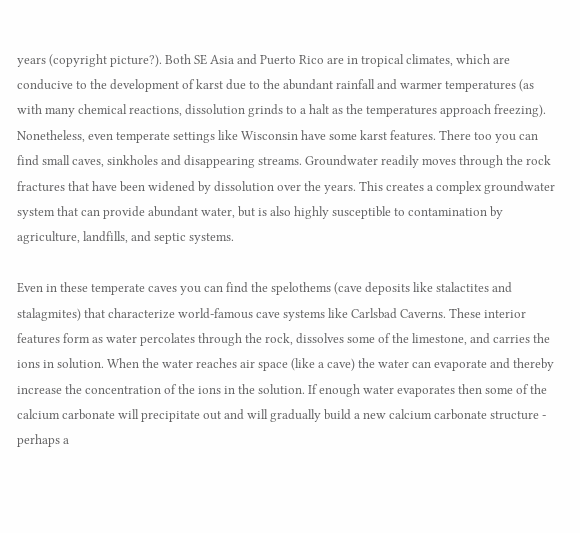years (copyright picture?). Both SE Asia and Puerto Rico are in tropical climates, which are conducive to the development of karst due to the abundant rainfall and warmer temperatures (as with many chemical reactions, dissolution grinds to a halt as the temperatures approach freezing). Nonetheless, even temperate settings like Wisconsin have some karst features. There too you can find small caves, sinkholes and disappearing streams. Groundwater readily moves through the rock fractures that have been widened by dissolution over the years. This creates a complex groundwater system that can provide abundant water, but is also highly susceptible to contamination by agriculture, landfills, and septic systems.

Even in these temperate caves you can find the spelothems (cave deposits like stalactites and stalagmites) that characterize world-famous cave systems like Carlsbad Caverns. These interior features form as water percolates through the rock, dissolves some of the limestone, and carries the ions in solution. When the water reaches air space (like a cave) the water can evaporate and thereby increase the concentration of the ions in the solution. If enough water evaporates then some of the calcium carbonate will precipitate out and will gradually build a new calcium carbonate structure - perhaps a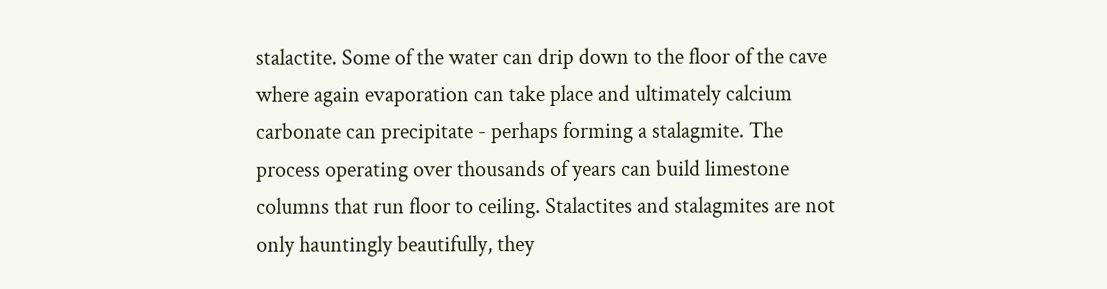stalactite. Some of the water can drip down to the floor of the cave where again evaporation can take place and ultimately calcium carbonate can precipitate - perhaps forming a stalagmite. The process operating over thousands of years can build limestone columns that run floor to ceiling. Stalactites and stalagmites are not only hauntingly beautifully, they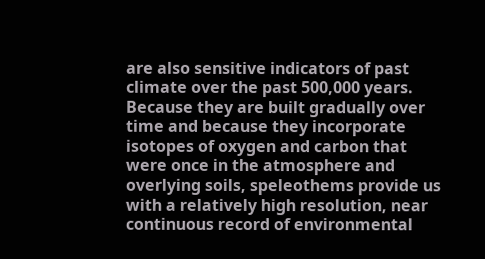are also sensitive indicators of past climate over the past 500,000 years. Because they are built gradually over time and because they incorporate isotopes of oxygen and carbon that were once in the atmosphere and overlying soils, speleothems provide us with a relatively high resolution, near continuous record of environmental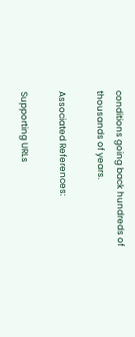conditions going back hundreds of thousands of years.

Associated References:

Supporting URLs